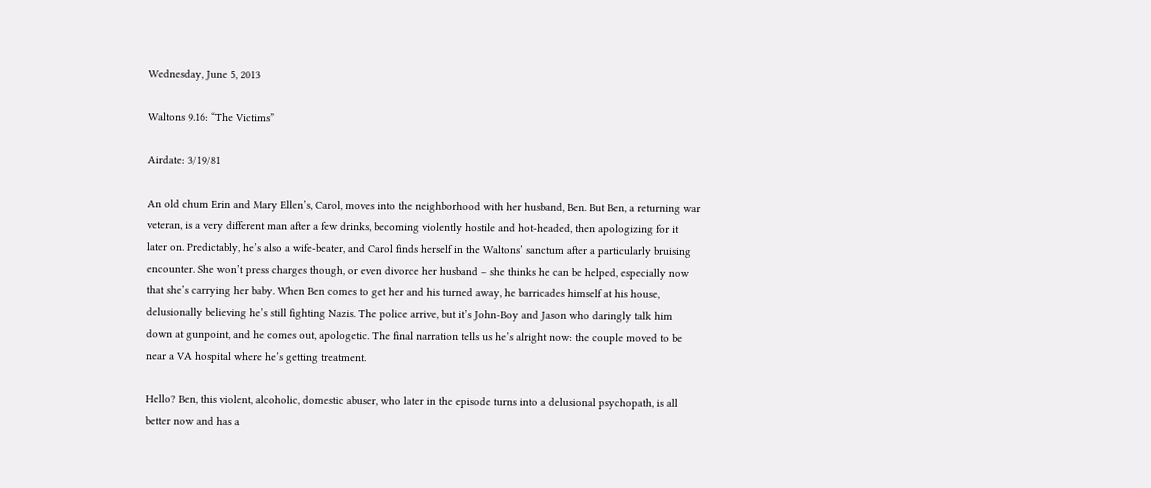Wednesday, June 5, 2013

Waltons 9.16: “The Victims”

Airdate: 3/19/81

An old chum Erin and Mary Ellen’s, Carol, moves into the neighborhood with her husband, Ben. But Ben, a returning war veteran, is a very different man after a few drinks, becoming violently hostile and hot-headed, then apologizing for it later on. Predictably, he’s also a wife-beater, and Carol finds herself in the Waltons’ sanctum after a particularly bruising encounter. She won’t press charges though, or even divorce her husband – she thinks he can be helped, especially now that she’s carrying her baby. When Ben comes to get her and his turned away, he barricades himself at his house, delusionally believing he’s still fighting Nazis. The police arrive, but it’s John-Boy and Jason who daringly talk him down at gunpoint, and he comes out, apologetic. The final narration tells us he’s alright now: the couple moved to be near a VA hospital where he’s getting treatment.

Hello? Ben, this violent, alcoholic, domestic abuser, who later in the episode turns into a delusional psychopath, is all better now and has a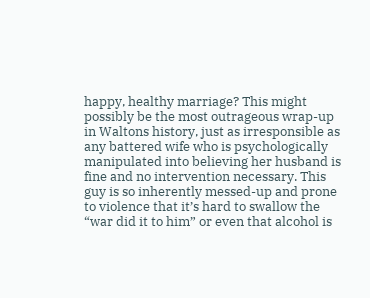happy, healthy marriage? This might possibly be the most outrageous wrap-up in Waltons history, just as irresponsible as any battered wife who is psychologically manipulated into believing her husband is fine and no intervention necessary. This guy is so inherently messed-up and prone to violence that it’s hard to swallow the “war did it to him” or even that alcohol is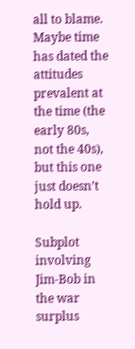all to blame. Maybe time has dated the attitudes prevalent at the time (the early 80s, not the 40s), but this one just doesn’t hold up.

Subplot involving Jim-Bob in the war surplus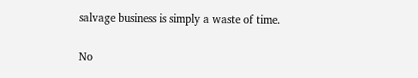salvage business is simply a waste of time.

No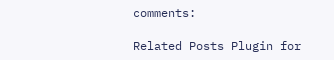comments:

Related Posts Plugin for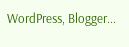WordPress, Blogger...